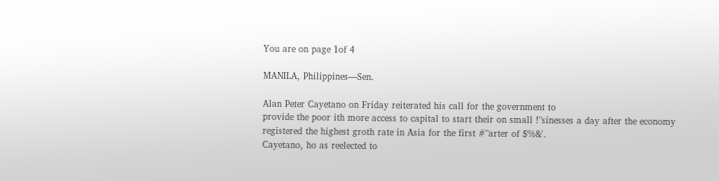You are on page 1of 4

MANILA, Philippines—Sen.

Alan Peter Cayetano on Friday reiterated his call for the government to
provide the poor ith more access to capital to start their on small !"sinesses a day after the economy
registered the highest groth rate in Asia for the first #"arter of $%&'.
Cayetano, ho as reelected to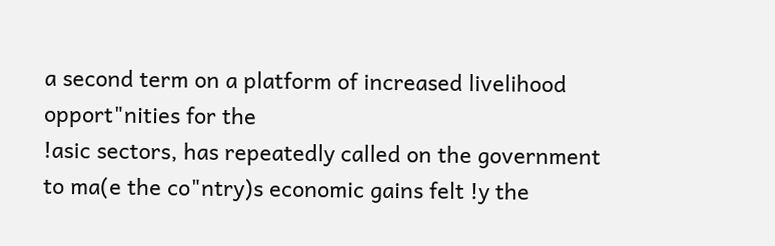a second term on a platform of increased livelihood opport"nities for the
!asic sectors, has repeatedly called on the government to ma(e the co"ntry)s economic gains felt !y the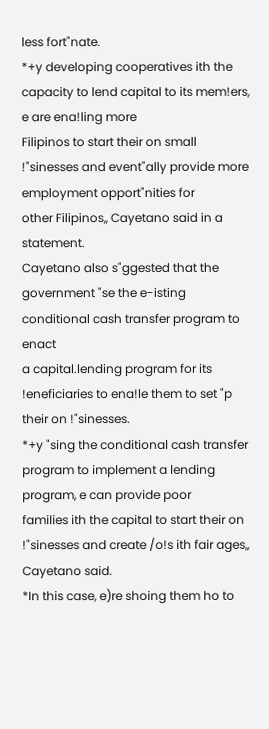less fort"nate.
*+y developing cooperatives ith the capacity to lend capital to its mem!ers, e are ena!ling more
Filipinos to start their on small !"sinesses and event"ally provide more employment opport"nities for
other Filipinos,, Cayetano said in a statement.
Cayetano also s"ggested that the government "se the e-isting conditional cash transfer program to enact
a capital.lending program for its !eneficiaries to ena!le them to set "p their on !"sinesses.
*+y "sing the conditional cash transfer program to implement a lending program, e can provide poor
families ith the capital to start their on !"sinesses and create /o!s ith fair ages,, Cayetano said.
*In this case, e)re shoing them ho to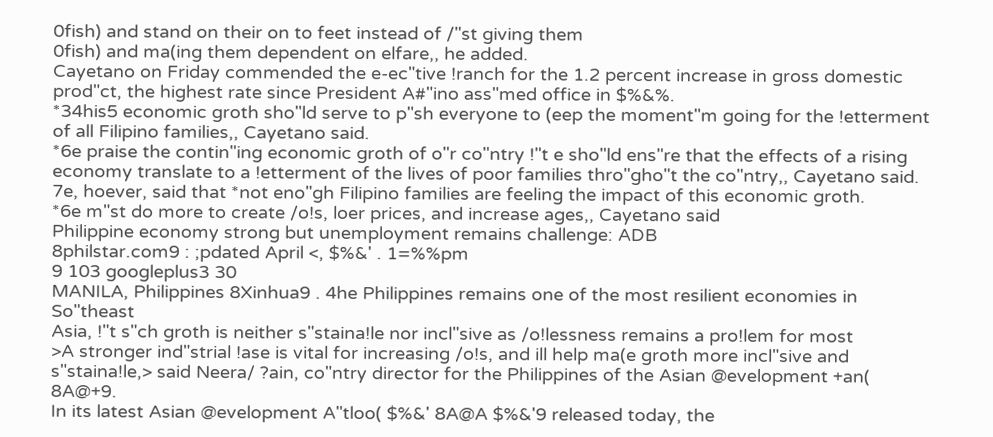0fish) and stand on their on to feet instead of /"st giving them
0fish) and ma(ing them dependent on elfare,, he added.
Cayetano on Friday commended the e-ec"tive !ranch for the 1.2 percent increase in gross domestic
prod"ct, the highest rate since President A#"ino ass"med office in $%&%.
*34his5 economic groth sho"ld serve to p"sh everyone to (eep the moment"m going for the !etterment
of all Filipino families,, Cayetano said.
*6e praise the contin"ing economic groth of o"r co"ntry !"t e sho"ld ens"re that the effects of a rising
economy translate to a !etterment of the lives of poor families thro"gho"t the co"ntry,, Cayetano said.
7e, hoever, said that *not eno"gh Filipino families are feeling the impact of this economic groth.
*6e m"st do more to create /o!s, loer prices, and increase ages,, Cayetano said
Philippine economy strong but unemployment remains challenge: ADB
8philstar.com9 : ;pdated April <, $%&' . 1=%%pm
9 103 googleplus3 30
MANILA, Philippines 8Xinhua9 . 4he Philippines remains one of the most resilient economies in So"theast
Asia, !"t s"ch groth is neither s"staina!le nor incl"sive as /o!lessness remains a pro!lem for most
>A stronger ind"strial !ase is vital for increasing /o!s, and ill help ma(e groth more incl"sive and
s"staina!le,> said Neera/ ?ain, co"ntry director for the Philippines of the Asian @evelopment +an( 8A@+9.
In its latest Asian @evelopment A"tloo( $%&' 8A@A $%&'9 released today, the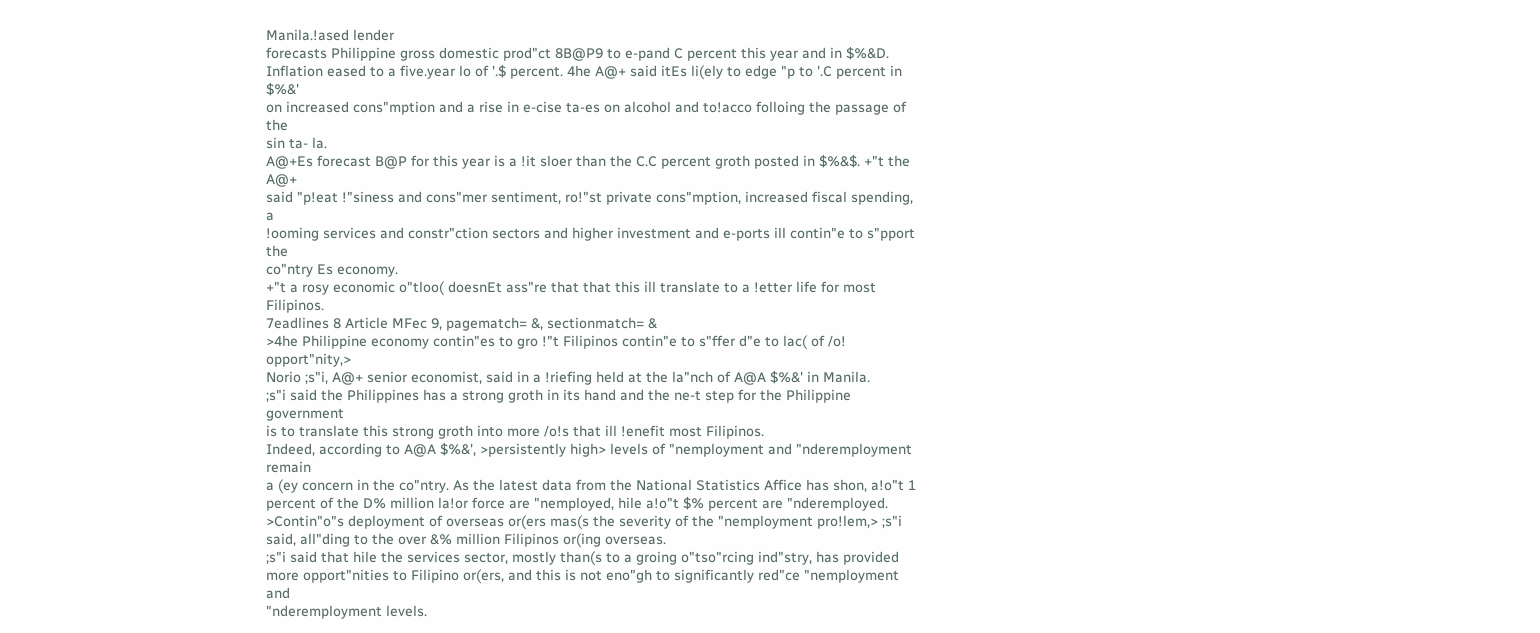Manila.!ased lender
forecasts Philippine gross domestic prod"ct 8B@P9 to e-pand C percent this year and in $%&D.
Inflation eased to a five.year lo of '.$ percent. 4he A@+ said itEs li(ely to edge "p to '.C percent in $%&'
on increased cons"mption and a rise in e-cise ta-es on alcohol and to!acco folloing the passage of the
sin ta- la.
A@+Es forecast B@P for this year is a !it sloer than the C.C percent groth posted in $%&$. +"t the A@+
said "p!eat !"siness and cons"mer sentiment, ro!"st private cons"mption, increased fiscal spending, a
!ooming services and constr"ction sectors and higher investment and e-ports ill contin"e to s"pport the
co"ntry Es economy.
+"t a rosy economic o"tloo( doesnEt ass"re that that this ill translate to a !etter life for most Filipinos.
7eadlines 8 Article MFec 9, pagematch= &, sectionmatch= &
>4he Philippine economy contin"es to gro !"t Filipinos contin"e to s"ffer d"e to lac( of /o! opport"nity,>
Norio ;s"i, A@+ senior economist, said in a !riefing held at the la"nch of A@A $%&' in Manila.
;s"i said the Philippines has a strong groth in its hand and the ne-t step for the Philippine government
is to translate this strong groth into more /o!s that ill !enefit most Filipinos.
Indeed, according to A@A $%&', >persistently high> levels of "nemployment and "nderemployment remain
a (ey concern in the co"ntry. As the latest data from the National Statistics Affice has shon, a!o"t 1
percent of the D% million la!or force are "nemployed, hile a!o"t $% percent are "nderemployed.
>Contin"o"s deployment of overseas or(ers mas(s the severity of the "nemployment pro!lem,> ;s"i
said, all"ding to the over &% million Filipinos or(ing overseas.
;s"i said that hile the services sector, mostly than(s to a groing o"tso"rcing ind"stry, has provided
more opport"nities to Filipino or(ers, and this is not eno"gh to significantly red"ce "nemployment and
"nderemployment levels.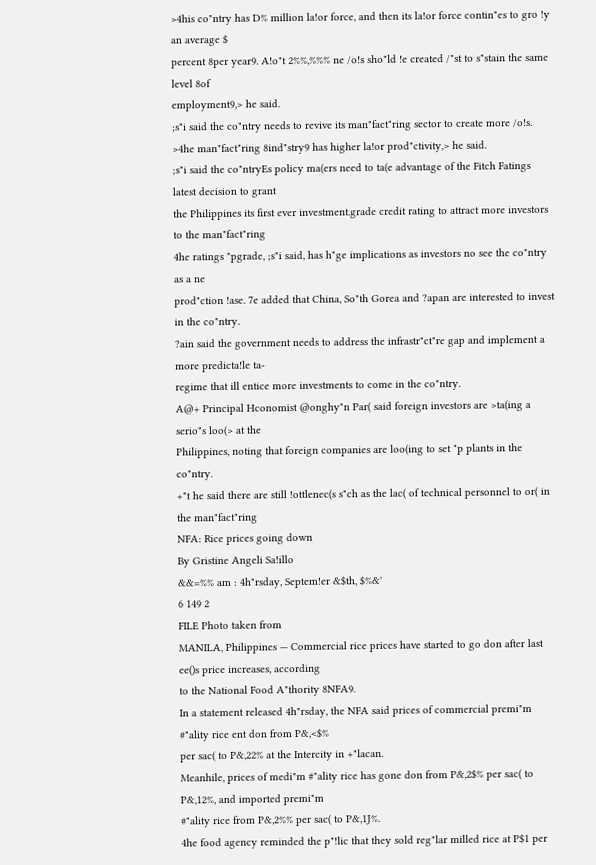>4his co"ntry has D% million la!or force, and then its la!or force contin"es to gro !y an average $
percent 8per year9. A!o"t 2%%,%%% ne /o!s sho"ld !e created /"st to s"stain the same level 8of
employment9,> he said.
;s"i said the co"ntry needs to revive its man"fact"ring sector to create more /o!s.
>4he man"fact"ring 8ind"stry9 has higher la!or prod"ctivity,> he said.
;s"i said the co"ntryEs policy ma(ers need to ta(e advantage of the Fitch Fatings latest decision to grant
the Philippines its first ever investment.grade credit rating to attract more investors to the man"fact"ring
4he ratings "pgrade, ;s"i said, has h"ge implications as investors no see the co"ntry as a ne
prod"ction !ase. 7e added that China, So"th Gorea and ?apan are interested to invest in the co"ntry.
?ain said the government needs to address the infrastr"ct"re gap and implement a more predicta!le ta-
regime that ill entice more investments to come in the co"ntry.
A@+ Principal Hconomist @onghy"n Par( said foreign investors are >ta(ing a serio"s loo(> at the
Philippines, noting that foreign companies are loo(ing to set "p plants in the co"ntry.
+"t he said there are still !ottlenec(s s"ch as the lac( of technical personnel to or( in the man"fact"ring
NFA: Rice prices going down
By Gristine Angeli Sa!illo
&&=%% am : 4h"rsday, Septem!er &$th, $%&'
6 149 2
FILE Photo taken from
MANILA, Philippines — Commercial rice prices have started to go don after last ee()s price increases, according
to the National Food A"thority 8NFA9.
In a statement released 4h"rsday, the NFA said prices of commercial premi"m #"ality rice ent don from P&,<$%
per sac( to P&,22% at the Intercity in +"lacan.
Meanhile, prices of medi"m #"ality rice has gone don from P&,2$% per sac( to P&,12%, and imported premi"m
#"ality rice from P&,2%% per sac( to P&,1J%.
4he food agency reminded the p"!lic that they sold reg"lar milled rice at P$1 per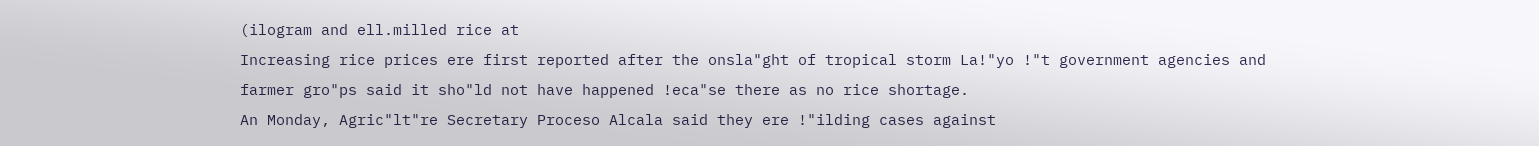(ilogram and ell.milled rice at
Increasing rice prices ere first reported after the onsla"ght of tropical storm La!"yo !"t government agencies and
farmer gro"ps said it sho"ld not have happened !eca"se there as no rice shortage.
An Monday, Agric"lt"re Secretary Proceso Alcala said they ere !"ilding cases against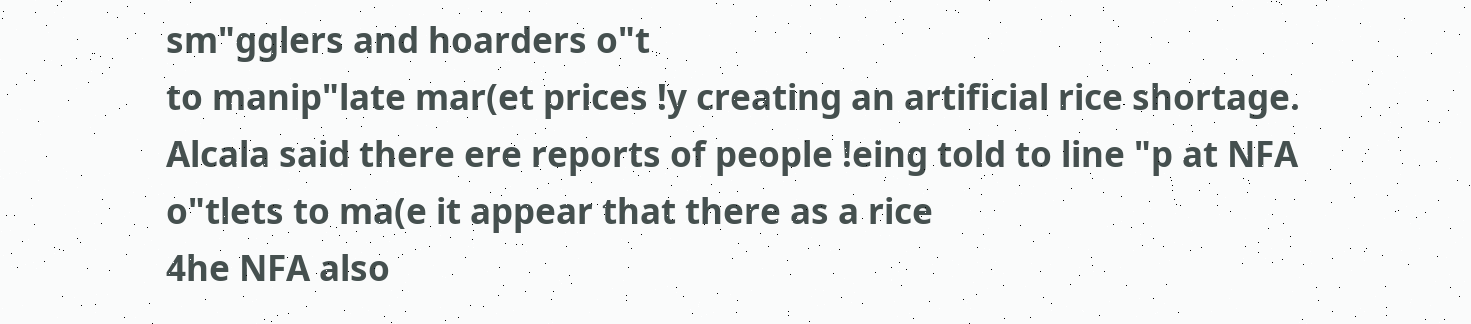sm"gglers and hoarders o"t
to manip"late mar(et prices !y creating an artificial rice shortage.
Alcala said there ere reports of people !eing told to line "p at NFA o"tlets to ma(e it appear that there as a rice
4he NFA also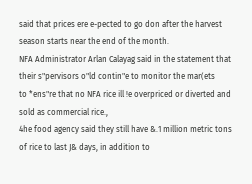said that prices ere e-pected to go don after the harvest season starts near the end of the month.
NFA Administrator Arlan Calayag said in the statement that their s"pervisors o"ld contin"e to monitor the mar(ets
to *ens"re that no NFA rice ill !e overpriced or diverted and sold as commercial rice.,
4he food agency said they still have &.1 million metric tons of rice to last J& days, in addition to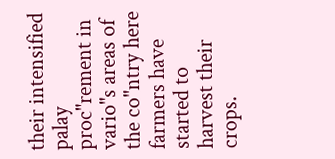their intensified palay
proc"rement in vario"s areas of the co"ntry here farmers have started to harvest their crops.